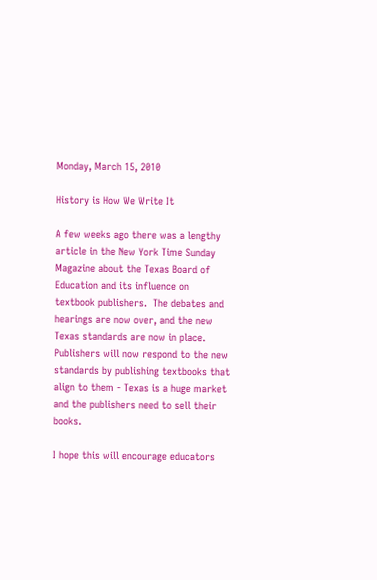Monday, March 15, 2010

History is How We Write It

A few weeks ago there was a lengthy article in the New York Time Sunday Magazine about the Texas Board of Education and its influence on textbook publishers.  The debates and hearings are now over, and the new Texas standards are now in place.
Publishers will now respond to the new standards by publishing textbooks that align to them - Texas is a huge market and the publishers need to sell their books.

I hope this will encourage educators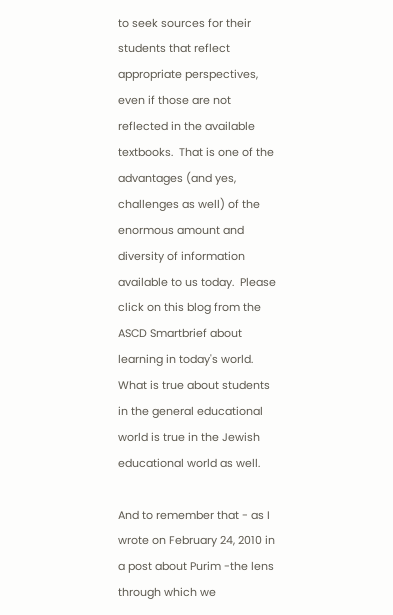to seek sources for their students that reflect appropriate perspectives, even if those are not reflected in the available textbooks.  That is one of the advantages (and yes, challenges as well) of the enormous amount and diversity of information available to us today.  Please click on this blog from the ASCD Smartbrief about learning in today's world.  What is true about students in the general educational world is true in the Jewish educational world as well.

And to remember that - as I wrote on February 24, 2010 in a post about Purim -the lens through which we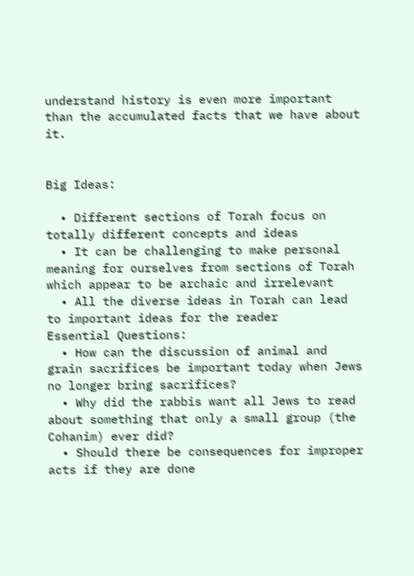understand history is even more important than the accumulated facts that we have about it.


Big Ideas:

  • Different sections of Torah focus on totally different concepts and ideas
  • It can be challenging to make personal meaning for ourselves from sections of Torah which appear to be archaic and irrelevant
  • All the diverse ideas in Torah can lead to important ideas for the reader
Essential Questions:
  • How can the discussion of animal and grain sacrifices be important today when Jews no longer bring sacrifices?
  • Why did the rabbis want all Jews to read about something that only a small group (the Cohanim) ever did?
  • Should there be consequences for improper acts if they are done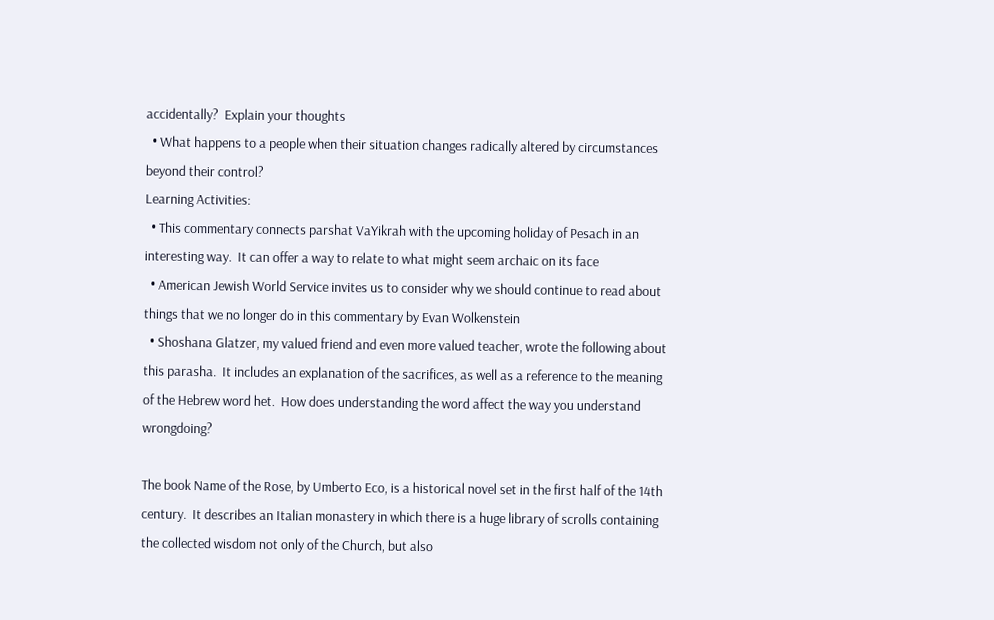accidentally?  Explain your thoughts
  • What happens to a people when their situation changes radically altered by circumstances beyond their control?
Learning Activities:
  • This commentary connects parshat VaYikrah with the upcoming holiday of Pesach in an interesting way.  It can offer a way to relate to what might seem archaic on its face
  • American Jewish World Service invites us to consider why we should continue to read about things that we no longer do in this commentary by Evan Wolkenstein
  • Shoshana Glatzer, my valued friend and even more valued teacher, wrote the following about this parasha.  It includes an explanation of the sacrifices, as well as a reference to the meaning of the Hebrew word het.  How does understanding the word affect the way you understand wrongdoing?

The book Name of the Rose, by Umberto Eco, is a historical novel set in the first half of the 14th century.  It describes an Italian monastery in which there is a huge library of scrolls containing the collected wisdom not only of the Church, but also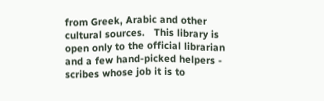from Greek, Arabic and other cultural sources.   This library is open only to the official librarian and a few hand-picked helpers - scribes whose job it is to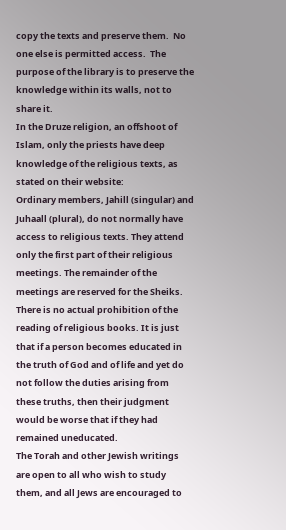copy the texts and preserve them.  No one else is permitted access.  The purpose of the library is to preserve the knowledge within its walls, not to share it.
In the Druze religion, an offshoot of Islam, only the priests have deep knowledge of the religious texts, as stated on their website:
Ordinary members, Jahill (singular) and Juhaall (plural), do not normally have access to religious texts. They attend only the first part of their religious meetings. The remainder of the meetings are reserved for the Sheiks. There is no actual prohibition of the reading of religious books. It is just that if a person becomes educated in the truth of God and of life and yet do not follow the duties arising from these truths, then their judgment would be worse that if they had remained uneducated.
The Torah and other Jewish writings are open to all who wish to study them, and all Jews are encouraged to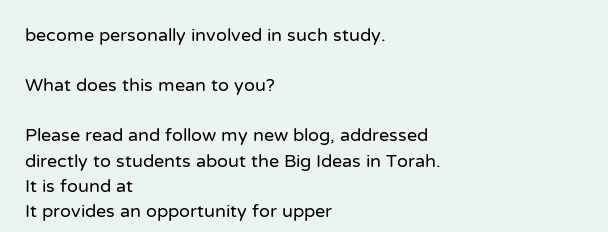become personally involved in such study.

What does this mean to you?

Please read and follow my new blog, addressed directly to students about the Big Ideas in Torah.  It is found at
It provides an opportunity for upper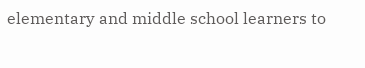elementary and middle school learners to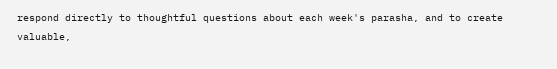respond directly to thoughtful questions about each week's parasha, and to create valuable,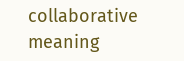collaborative meaning